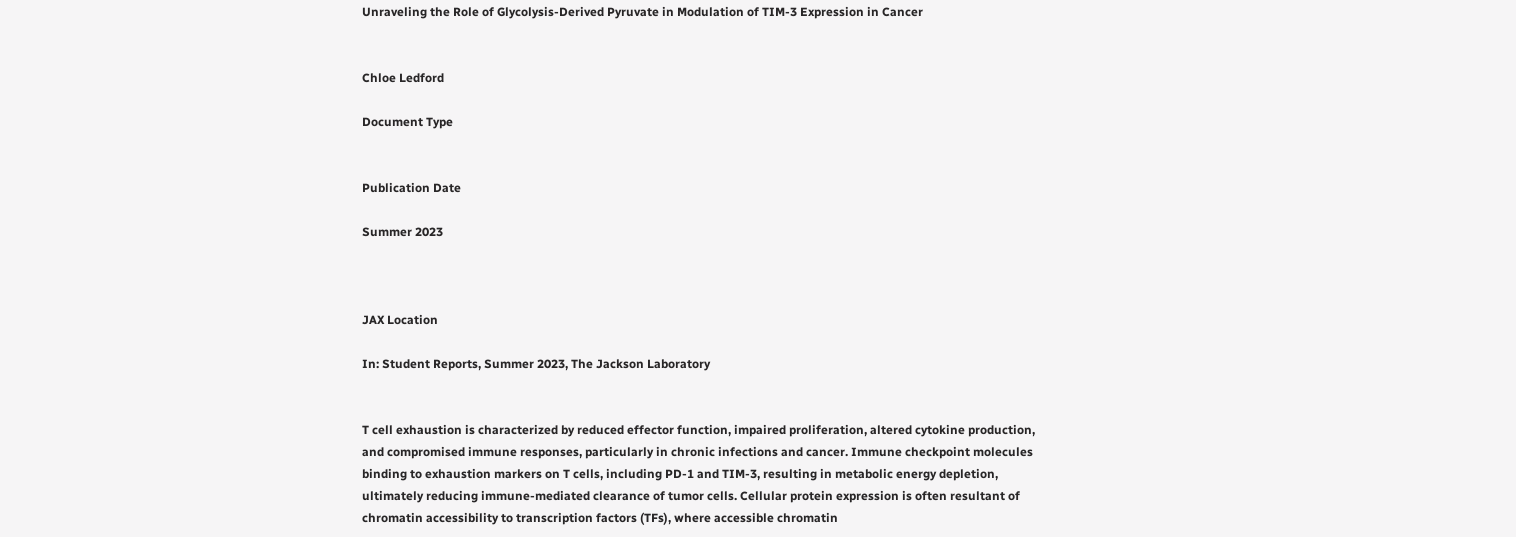Unraveling the Role of Glycolysis-Derived Pyruvate in Modulation of TIM-3 Expression in Cancer


Chloe Ledford

Document Type


Publication Date

Summer 2023



JAX Location

In: Student Reports, Summer 2023, The Jackson Laboratory


T cell exhaustion is characterized by reduced effector function, impaired proliferation, altered cytokine production, and compromised immune responses, particularly in chronic infections and cancer. Immune checkpoint molecules binding to exhaustion markers on T cells, including PD-1 and TIM-3, resulting in metabolic energy depletion, ultimately reducing immune-mediated clearance of tumor cells. Cellular protein expression is often resultant of chromatin accessibility to transcription factors (TFs), where accessible chromatin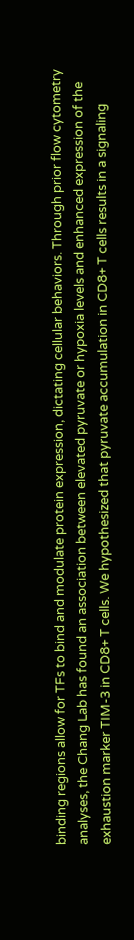binding regions allow for TFs to bind and modulate protein expression, dictating cellular behaviors. Through prior flow cytometry analyses, the Chang Lab has found an association between elevated pyruvate or hypoxia levels and enhanced expression of the exhaustion marker TIM-3 in CD8+ T cells. We hypothesized that pyruvate accumulation in CD8+ T cells results in a signaling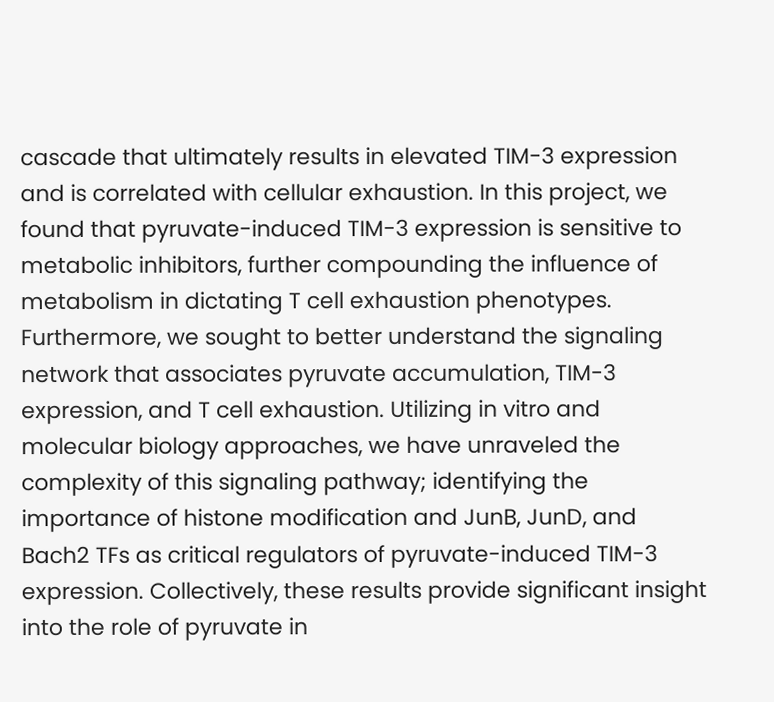cascade that ultimately results in elevated TIM-3 expression and is correlated with cellular exhaustion. In this project, we found that pyruvate-induced TIM-3 expression is sensitive to metabolic inhibitors, further compounding the influence of metabolism in dictating T cell exhaustion phenotypes. Furthermore, we sought to better understand the signaling network that associates pyruvate accumulation, TIM-3 expression, and T cell exhaustion. Utilizing in vitro and molecular biology approaches, we have unraveled the complexity of this signaling pathway; identifying the importance of histone modification and JunB, JunD, and Bach2 TFs as critical regulators of pyruvate-induced TIM-3 expression. Collectively, these results provide significant insight into the role of pyruvate in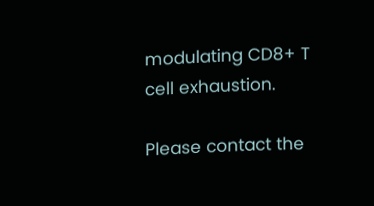modulating CD8+ T cell exhaustion.

Please contact the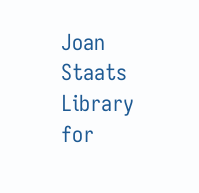Joan Staats Library for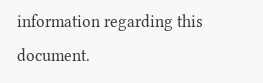information regarding this document.